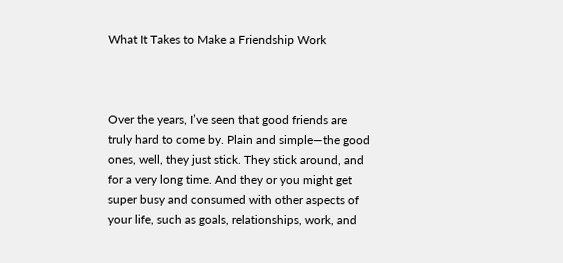What It Takes to Make a Friendship Work



Over the years, I’ve seen that good friends are truly hard to come by. Plain and simple—the good ones, well, they just stick. They stick around, and for a very long time. And they or you might get super busy and consumed with other aspects of your life, such as goals, relationships, work, and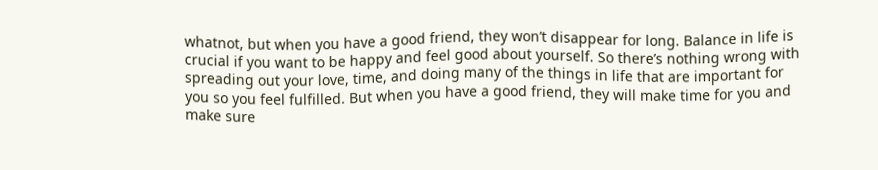whatnot, but when you have a good friend, they won’t disappear for long. Balance in life is crucial if you want to be happy and feel good about yourself. So there’s nothing wrong with spreading out your love, time, and doing many of the things in life that are important for you so you feel fulfilled. But when you have a good friend, they will make time for you and make sure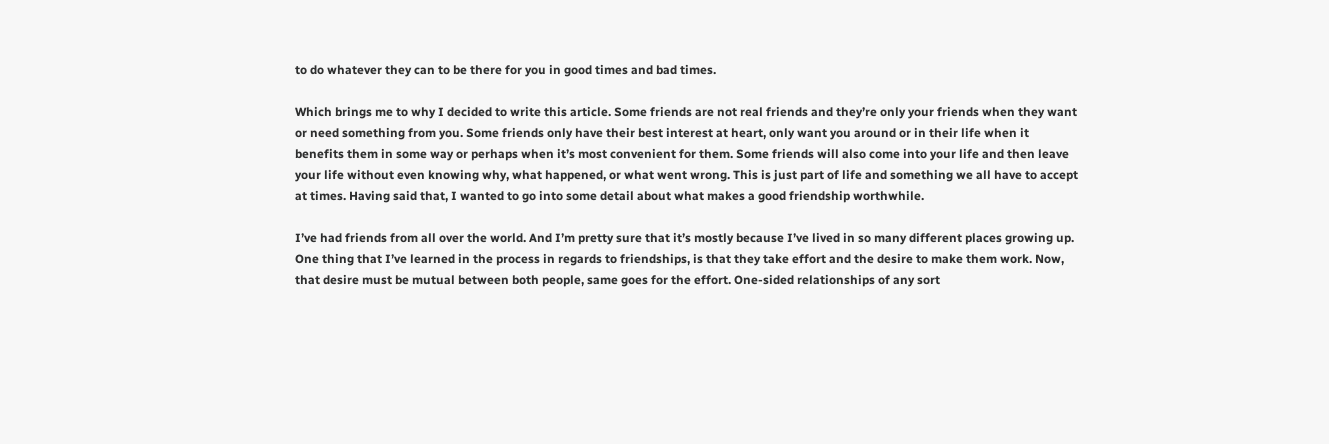to do whatever they can to be there for you in good times and bad times.

Which brings me to why I decided to write this article. Some friends are not real friends and they’re only your friends when they want or need something from you. Some friends only have their best interest at heart, only want you around or in their life when it benefits them in some way or perhaps when it’s most convenient for them. Some friends will also come into your life and then leave your life without even knowing why, what happened, or what went wrong. This is just part of life and something we all have to accept at times. Having said that, I wanted to go into some detail about what makes a good friendship worthwhile.

I’ve had friends from all over the world. And I’m pretty sure that it’s mostly because I’ve lived in so many different places growing up. One thing that I’ve learned in the process in regards to friendships, is that they take effort and the desire to make them work. Now, that desire must be mutual between both people, same goes for the effort. One-sided relationships of any sort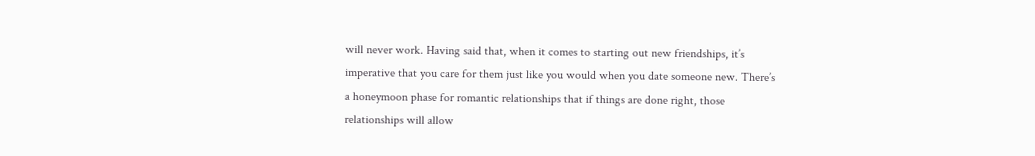will never work. Having said that, when it comes to starting out new friendships, it’s imperative that you care for them just like you would when you date someone new. There’s a honeymoon phase for romantic relationships that if things are done right, those relationships will allow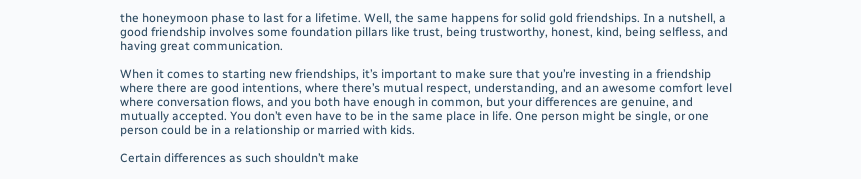the honeymoon phase to last for a lifetime. Well, the same happens for solid gold friendships. In a nutshell, a good friendship involves some foundation pillars like trust, being trustworthy, honest, kind, being selfless, and having great communication.

When it comes to starting new friendships, it’s important to make sure that you’re investing in a friendship where there are good intentions, where there’s mutual respect, understanding, and an awesome comfort level where conversation flows, and you both have enough in common, but your differences are genuine, and mutually accepted. You don’t even have to be in the same place in life. One person might be single, or one person could be in a relationship or married with kids.

Certain differences as such shouldn’t make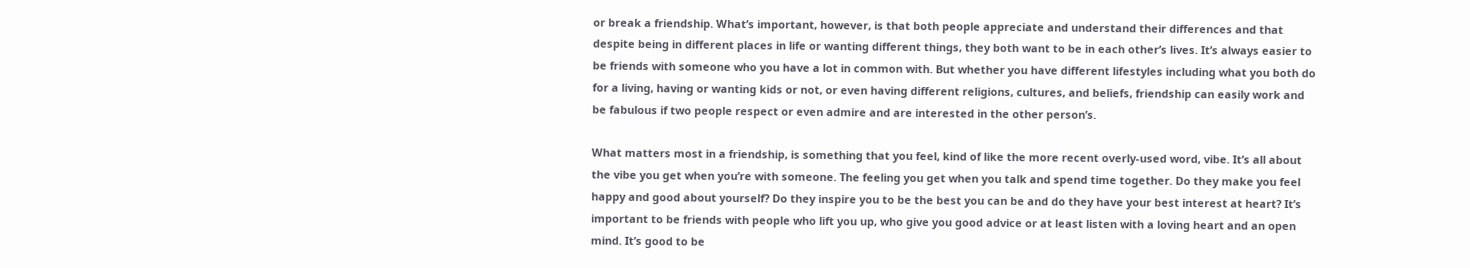or break a friendship. What’s important, however, is that both people appreciate and understand their differences and that despite being in different places in life or wanting different things, they both want to be in each other’s lives. It’s always easier to be friends with someone who you have a lot in common with. But whether you have different lifestyles including what you both do for a living, having or wanting kids or not, or even having different religions, cultures, and beliefs, friendship can easily work and be fabulous if two people respect or even admire and are interested in the other person’s.

What matters most in a friendship, is something that you feel, kind of like the more recent overly-used word, vibe. It’s all about the vibe you get when you’re with someone. The feeling you get when you talk and spend time together. Do they make you feel happy and good about yourself? Do they inspire you to be the best you can be and do they have your best interest at heart? It’s important to be friends with people who lift you up, who give you good advice or at least listen with a loving heart and an open mind. It’s good to be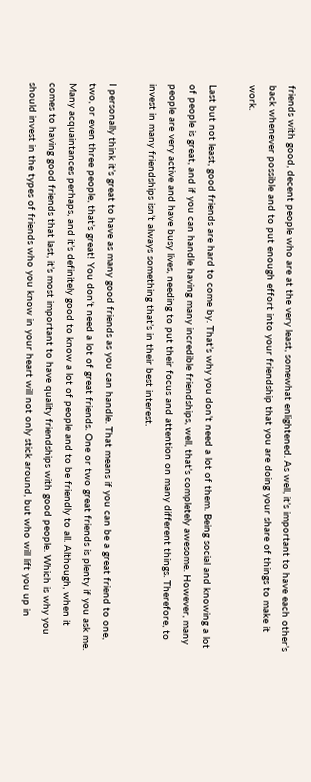friends with good, decent people who are at the very least, somewhat enlightened. As well, it’s important to have each other’s back whenever possible and to put enough effort into your friendship that you are doing your share of things to make it work.

Last but not least, good friends are hard to come by. That’s why you don’t need a lot of them. Being social and knowing a lot of people is great, and if you can handle having many incredible friendships, well, that’s completely awesome. However, many people are very active and have busy lives, needing to put their focus and attention on many different things. Therefore, to invest in many friendships isn’t always something that’s in their best interest.

I personally think it’s great to have as many good friends as you can handle. That means if you can be a great friend to one, two, or even three people, that’s great! You don’t need a lot of great friends. One or two great friends is plenty if you ask me. Many acquaintances perhaps, and it’s definitely good to know a lot of people and to be friendly to all. Although, when it comes to having good friends that last, it’s most important to have quality friendships with good people. Which is why you should invest in the types of friends who you know in your heart will not only stick around, but who will lift you up in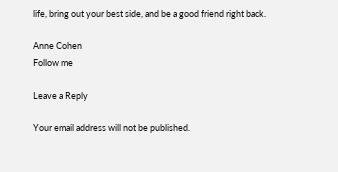life, bring out your best side, and be a good friend right back.

Anne Cohen
Follow me

Leave a Reply

Your email address will not be published.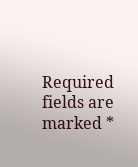Required fields are marked *